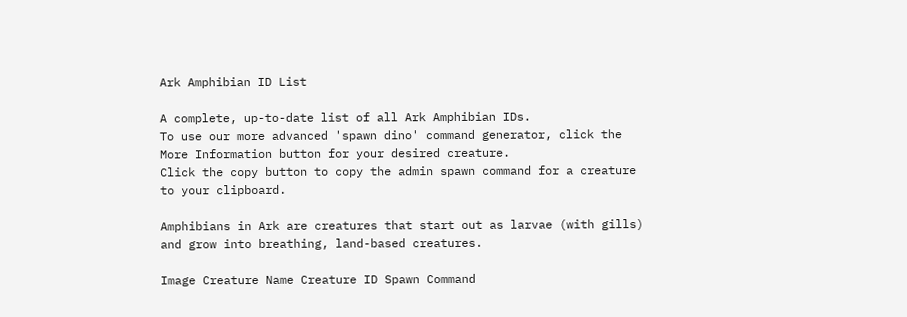Ark Amphibian ID List

A complete, up-to-date list of all Ark Amphibian IDs.
To use our more advanced 'spawn dino' command generator, click the More Information button for your desired creature.
Click the copy button to copy the admin spawn command for a creature to your clipboard.

Amphibians in Ark are creatures that start out as larvae (with gills) and grow into breathing, land-based creatures.

Image Creature Name Creature ID Spawn Command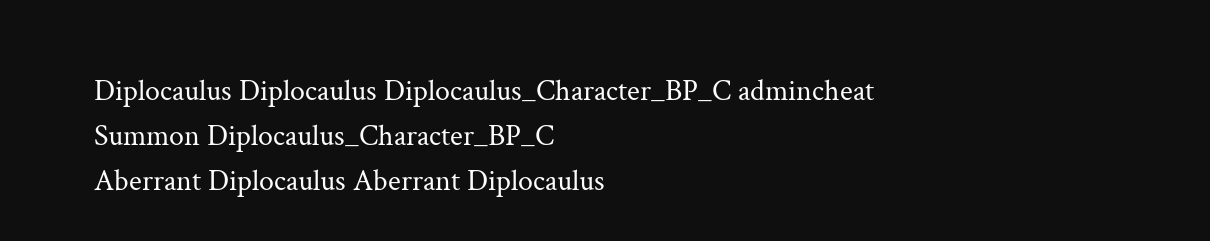Diplocaulus Diplocaulus Diplocaulus_Character_BP_C admincheat Summon Diplocaulus_Character_BP_C
Aberrant Diplocaulus Aberrant Diplocaulus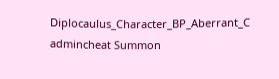Diplocaulus_Character_BP_Aberrant_C admincheat Summon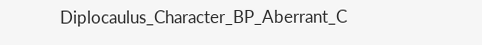Diplocaulus_Character_BP_Aberrant_C